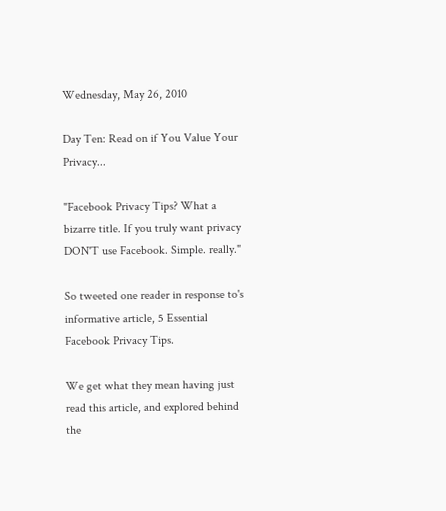Wednesday, May 26, 2010

Day Ten: Read on if You Value Your Privacy...

"Facebook Privacy Tips? What a bizarre title. If you truly want privacy DON'T use Facebook. Simple. really."

So tweeted one reader in response to's informative article, 5 Essential Facebook Privacy Tips.

We get what they mean having just read this article, and explored behind the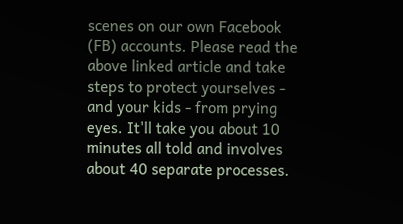scenes on our own Facebook (FB) accounts. Please read the above linked article and take steps to protect yourselves - and your kids - from prying eyes. It'll take you about 10 minutes all told and involves about 40 separate processes.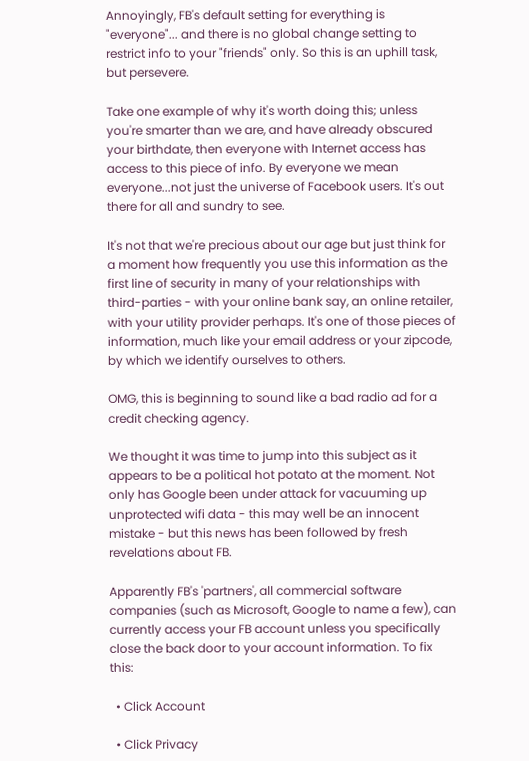Annoyingly, FB's default setting for everything is "everyone"... and there is no global change setting to restrict info to your "friends" only. So this is an uphill task, but persevere.

Take one example of why it's worth doing this; unless you're smarter than we are, and have already obscured your birthdate, then everyone with Internet access has access to this piece of info. By everyone we mean everyone...not just the universe of Facebook users. It's out there for all and sundry to see.

It's not that we're precious about our age but just think for a moment how frequently you use this information as the first line of security in many of your relationships with third-parties - with your online bank say, an online retailer, with your utility provider perhaps. It's one of those pieces of information, much like your email address or your zipcode, by which we identify ourselves to others.

OMG, this is beginning to sound like a bad radio ad for a credit checking agency.

We thought it was time to jump into this subject as it appears to be a political hot potato at the moment. Not only has Google been under attack for vacuuming up unprotected wifi data - this may well be an innocent mistake - but this news has been followed by fresh revelations about FB.

Apparently FB's 'partners', all commercial software companies (such as Microsoft, Google to name a few), can currently access your FB account unless you specifically close the back door to your account information. To fix this:

  • Click Account

  • Click Privacy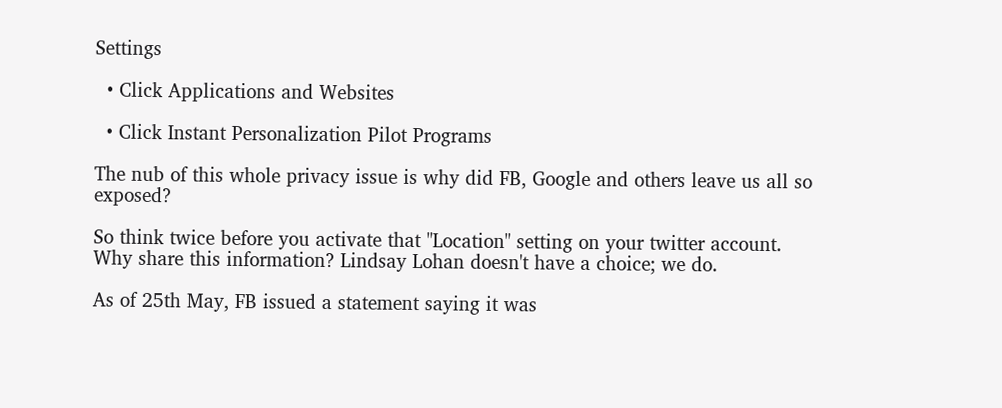Settings

  • Click Applications and Websites

  • Click Instant Personalization Pilot Programs

The nub of this whole privacy issue is why did FB, Google and others leave us all so exposed?

So think twice before you activate that "Location" setting on your twitter account. Why share this information? Lindsay Lohan doesn't have a choice; we do.

As of 25th May, FB issued a statement saying it was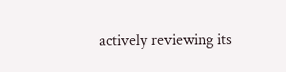actively reviewing its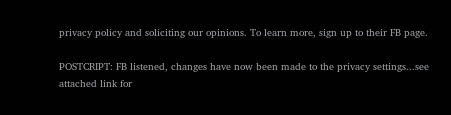privacy policy and soliciting our opinions. To learn more, sign up to their FB page.

POSTCRIPT: FB listened, changes have now been made to the privacy settings...see attached link for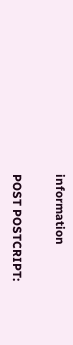information

POST POSTCRIPT: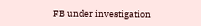FB under investigation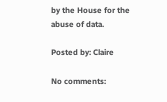by the House for the abuse of data.

Posted by: Claire

No comments: